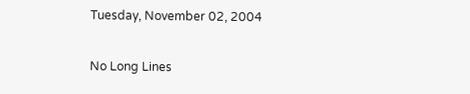Tuesday, November 02, 2004

No Long Lines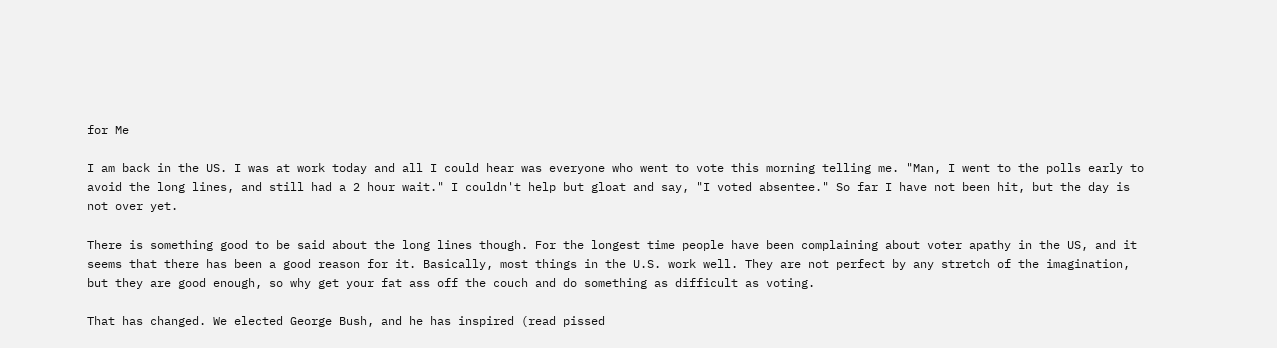for Me

I am back in the US. I was at work today and all I could hear was everyone who went to vote this morning telling me. "Man, I went to the polls early to avoid the long lines, and still had a 2 hour wait." I couldn't help but gloat and say, "I voted absentee." So far I have not been hit, but the day is not over yet.

There is something good to be said about the long lines though. For the longest time people have been complaining about voter apathy in the US, and it seems that there has been a good reason for it. Basically, most things in the U.S. work well. They are not perfect by any stretch of the imagination, but they are good enough, so why get your fat ass off the couch and do something as difficult as voting.

That has changed. We elected George Bush, and he has inspired (read pissed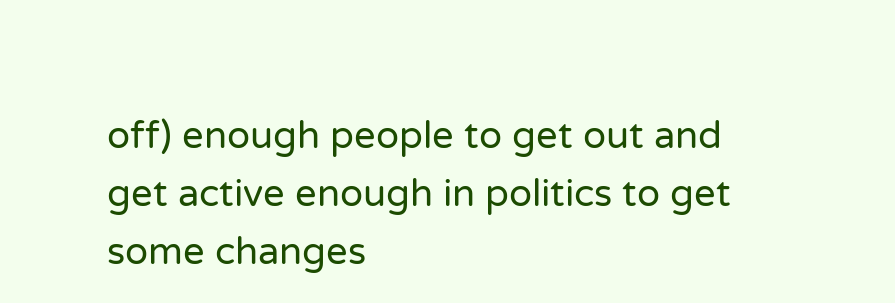off) enough people to get out and get active enough in politics to get some changes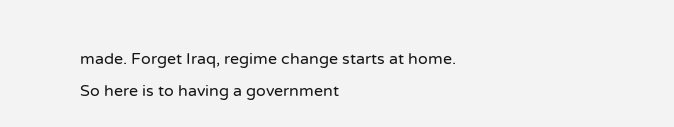made. Forget Iraq, regime change starts at home. So here is to having a government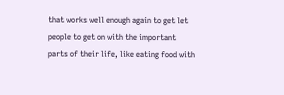that works well enough again to get let people to get on with the important parts of their life, like eating food with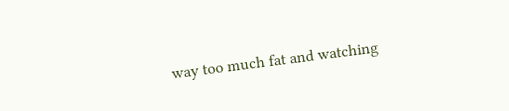way too much fat and watching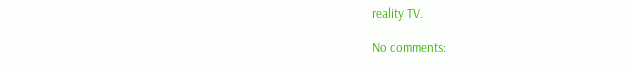reality TV.

No comments: